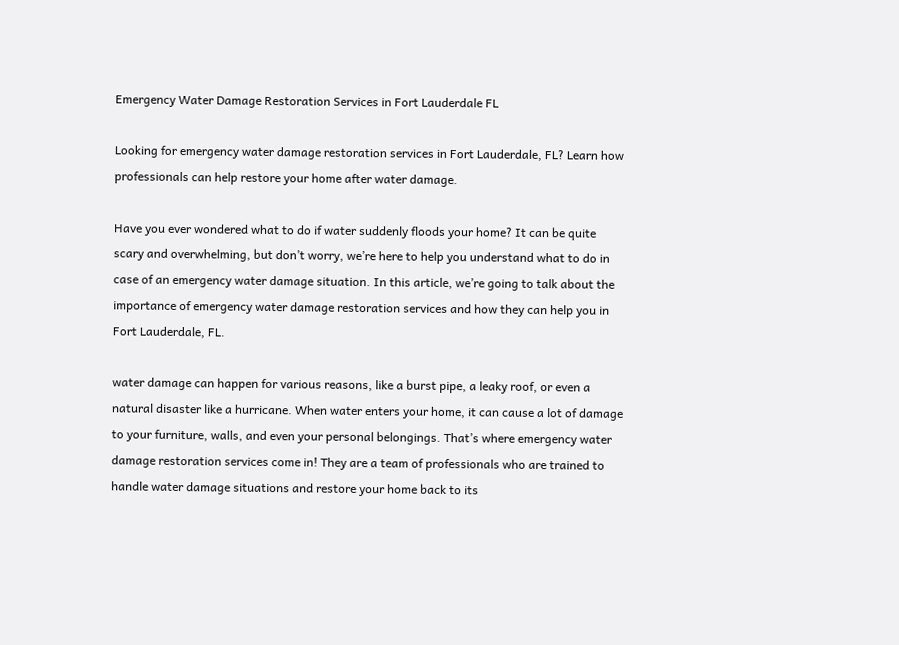Emergency Water Damage Restoration Services in Fort Lauderdale FL

Looking for emergency water damage restoration services in Fort Lauderdale, FL? Learn how professionals can help restore your home after water damage.

Have you ever wondered what to do if water suddenly floods your home? It can be quite scary and overwhelming, but don’t worry, we’re here to help you understand what to do in case of an emergency water damage situation. In this article, we’re going to talk about the importance of emergency water damage restoration services and how they can help you in Fort Lauderdale, FL.

water damage can happen for various reasons, like a burst pipe, a leaky roof, or even a natural disaster like a hurricane. When water enters your home, it can cause a lot of damage to your furniture, walls, and even your personal belongings. That’s where emergency water damage restoration services come in! They are a team of professionals who are trained to handle water damage situations and restore your home back to its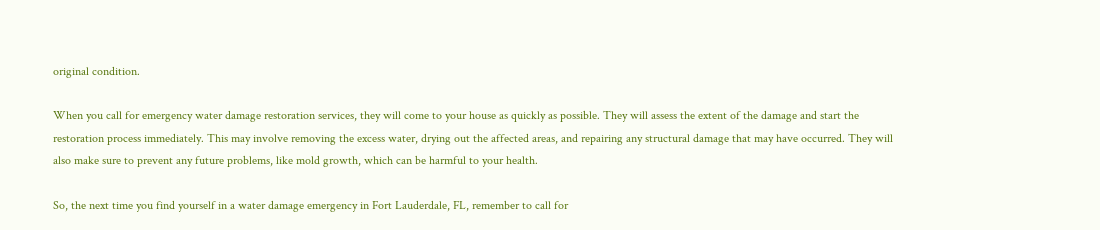original condition.

When you call for emergency water damage restoration services, they will come to your house as quickly as possible. They will assess the extent of the damage and start the restoration process immediately. This may involve removing the excess water, drying out the affected areas, and repairing any structural damage that may have occurred. They will also make sure to prevent any future problems, like mold growth, which can be harmful to your health.

So, the next time you find yourself in a water damage emergency in Fort Lauderdale, FL, remember to call for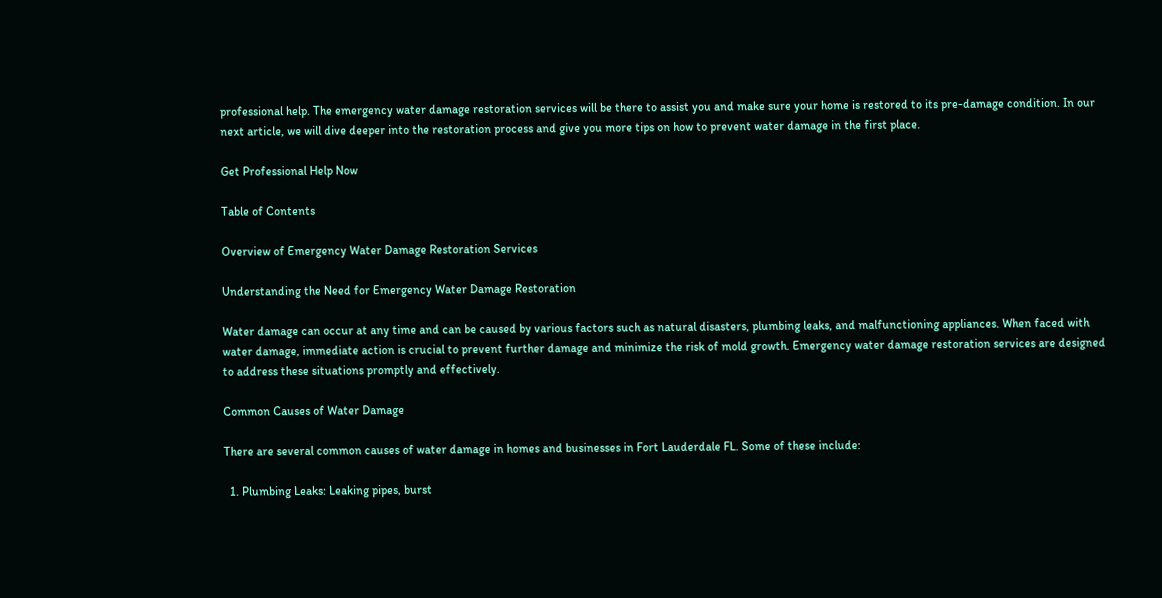professional help. The emergency water damage restoration services will be there to assist you and make sure your home is restored to its pre-damage condition. In our next article, we will dive deeper into the restoration process and give you more tips on how to prevent water damage in the first place.

Get Professional Help Now

Table of Contents

Overview of Emergency Water Damage Restoration Services

Understanding the Need for Emergency Water Damage Restoration

Water damage can occur at any time and can be caused by various factors such as natural disasters, plumbing leaks, and malfunctioning appliances. When faced with water damage, immediate action is crucial to prevent further damage and minimize the risk of mold growth. Emergency water damage restoration services are designed to address these situations promptly and effectively.

Common Causes of Water Damage

There are several common causes of water damage in homes and businesses in Fort Lauderdale FL. Some of these include:

  1. Plumbing Leaks: Leaking pipes, burst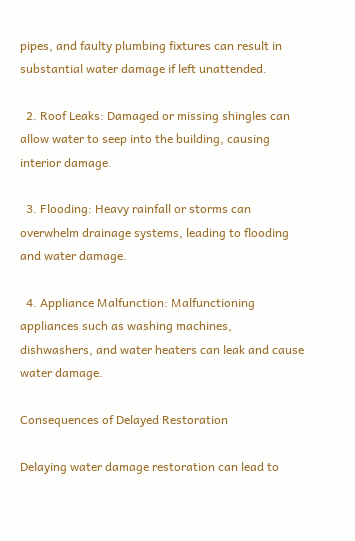pipes, and faulty plumbing fixtures can result in substantial water damage if left unattended.

  2. Roof Leaks: Damaged or missing shingles can allow water to seep into the building, causing interior damage.

  3. Flooding: Heavy rainfall or storms can overwhelm drainage systems, leading to flooding and water damage.

  4. Appliance Malfunction: Malfunctioning appliances such as washing machines, dishwashers, and water heaters can leak and cause water damage.

Consequences of Delayed Restoration

Delaying water damage restoration can lead to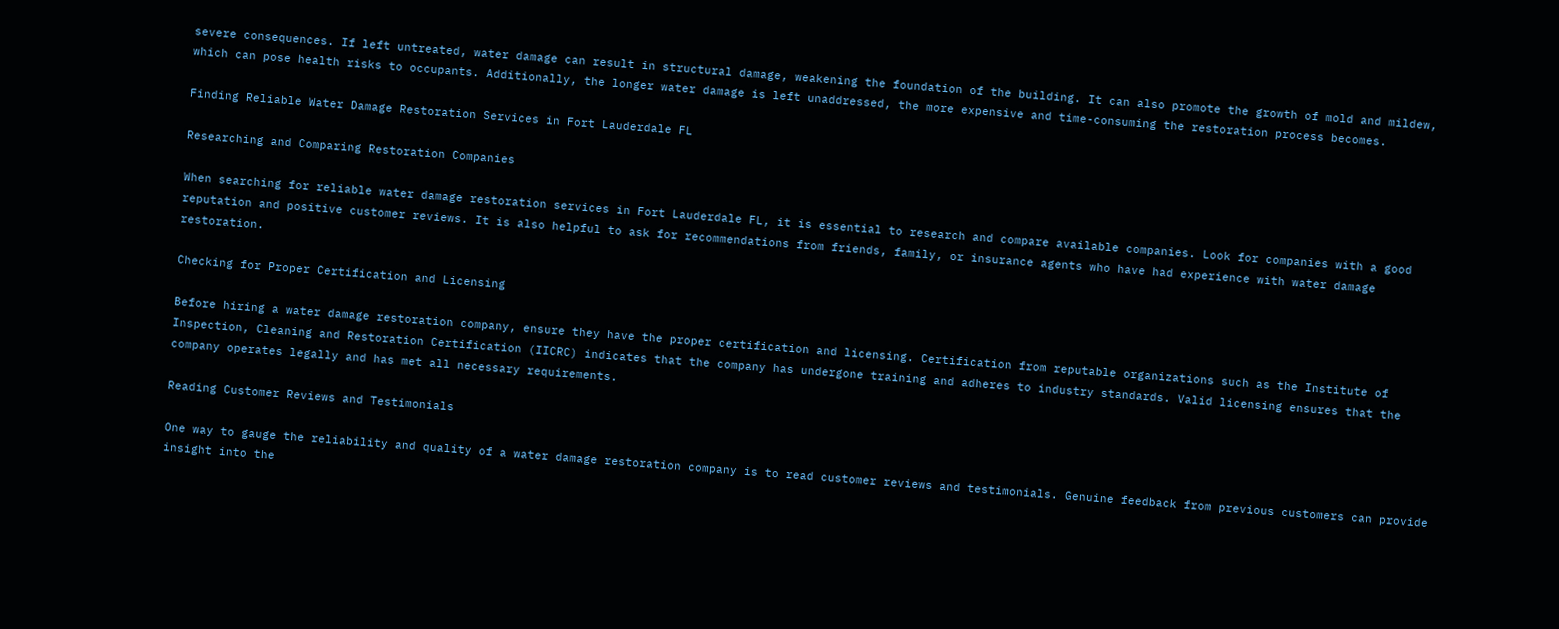severe consequences. If left untreated, water damage can result in structural damage, weakening the foundation of the building. It can also promote the growth of mold and mildew, which can pose health risks to occupants. Additionally, the longer water damage is left unaddressed, the more expensive and time-consuming the restoration process becomes.

Finding Reliable Water Damage Restoration Services in Fort Lauderdale FL

Researching and Comparing Restoration Companies

When searching for reliable water damage restoration services in Fort Lauderdale FL, it is essential to research and compare available companies. Look for companies with a good reputation and positive customer reviews. It is also helpful to ask for recommendations from friends, family, or insurance agents who have had experience with water damage restoration.

Checking for Proper Certification and Licensing

Before hiring a water damage restoration company, ensure they have the proper certification and licensing. Certification from reputable organizations such as the Institute of Inspection, Cleaning and Restoration Certification (IICRC) indicates that the company has undergone training and adheres to industry standards. Valid licensing ensures that the company operates legally and has met all necessary requirements.

Reading Customer Reviews and Testimonials

One way to gauge the reliability and quality of a water damage restoration company is to read customer reviews and testimonials. Genuine feedback from previous customers can provide insight into the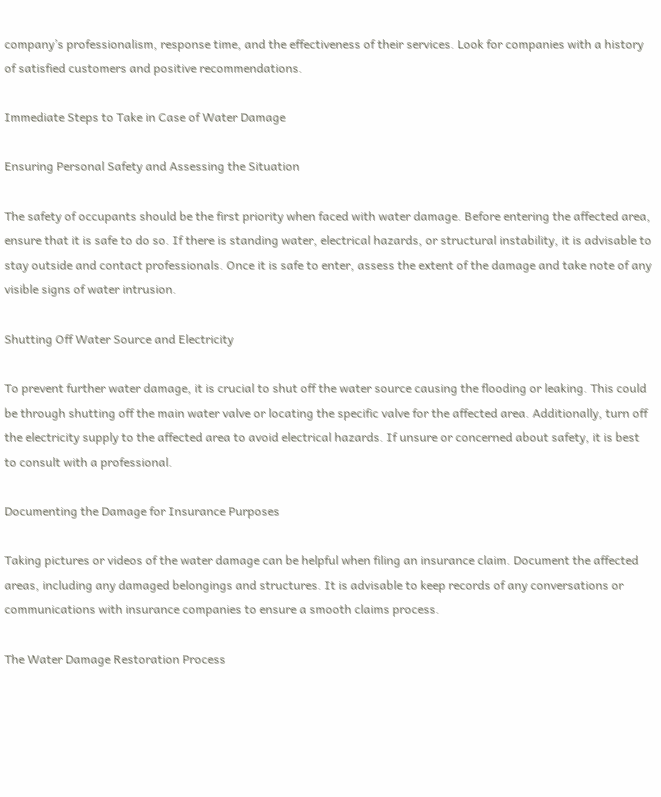company’s professionalism, response time, and the effectiveness of their services. Look for companies with a history of satisfied customers and positive recommendations.

Immediate Steps to Take in Case of Water Damage

Ensuring Personal Safety and Assessing the Situation

The safety of occupants should be the first priority when faced with water damage. Before entering the affected area, ensure that it is safe to do so. If there is standing water, electrical hazards, or structural instability, it is advisable to stay outside and contact professionals. Once it is safe to enter, assess the extent of the damage and take note of any visible signs of water intrusion.

Shutting Off Water Source and Electricity

To prevent further water damage, it is crucial to shut off the water source causing the flooding or leaking. This could be through shutting off the main water valve or locating the specific valve for the affected area. Additionally, turn off the electricity supply to the affected area to avoid electrical hazards. If unsure or concerned about safety, it is best to consult with a professional.

Documenting the Damage for Insurance Purposes

Taking pictures or videos of the water damage can be helpful when filing an insurance claim. Document the affected areas, including any damaged belongings and structures. It is advisable to keep records of any conversations or communications with insurance companies to ensure a smooth claims process.

The Water Damage Restoration Process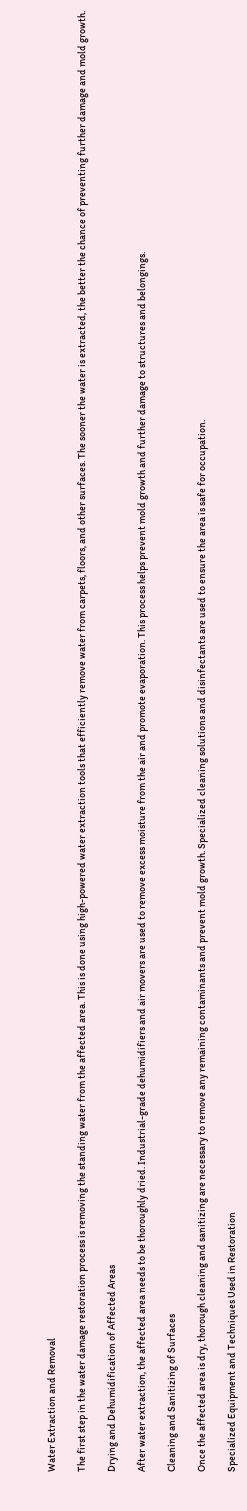Water Extraction and Removal

The first step in the water damage restoration process is removing the standing water from the affected area. This is done using high-powered water extraction tools that efficiently remove water from carpets, floors, and other surfaces. The sooner the water is extracted, the better the chance of preventing further damage and mold growth.

Drying and Dehumidification of Affected Areas

After water extraction, the affected area needs to be thoroughly dried. Industrial-grade dehumidifiers and air movers are used to remove excess moisture from the air and promote evaporation. This process helps prevent mold growth and further damage to structures and belongings.

Cleaning and Sanitizing of Surfaces

Once the affected area is dry, thorough cleaning and sanitizing are necessary to remove any remaining contaminants and prevent mold growth. Specialized cleaning solutions and disinfectants are used to ensure the area is safe for occupation.

Specialized Equipment and Techniques Used in Restoration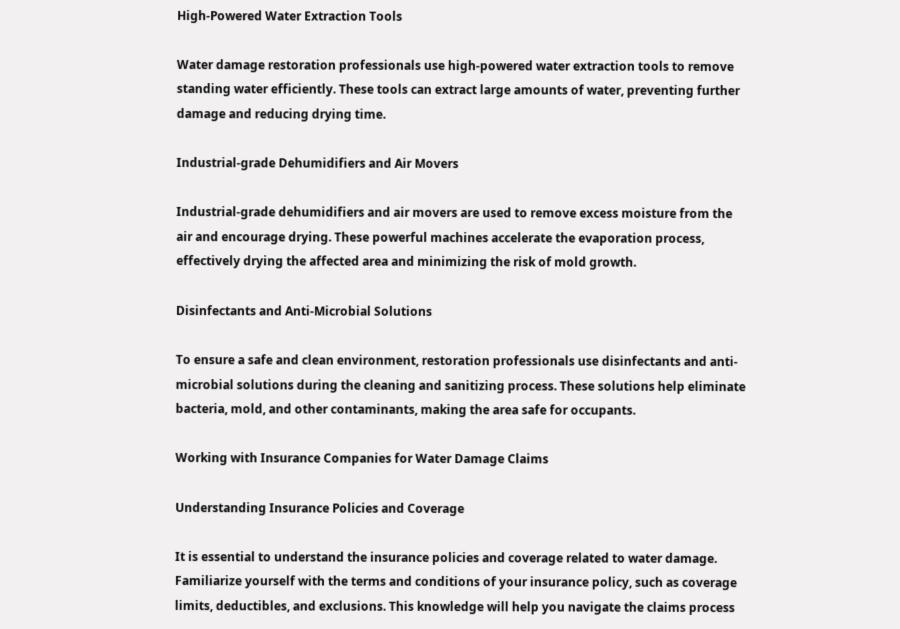High-Powered Water Extraction Tools

Water damage restoration professionals use high-powered water extraction tools to remove standing water efficiently. These tools can extract large amounts of water, preventing further damage and reducing drying time.

Industrial-grade Dehumidifiers and Air Movers

Industrial-grade dehumidifiers and air movers are used to remove excess moisture from the air and encourage drying. These powerful machines accelerate the evaporation process, effectively drying the affected area and minimizing the risk of mold growth.

Disinfectants and Anti-Microbial Solutions

To ensure a safe and clean environment, restoration professionals use disinfectants and anti-microbial solutions during the cleaning and sanitizing process. These solutions help eliminate bacteria, mold, and other contaminants, making the area safe for occupants.

Working with Insurance Companies for Water Damage Claims

Understanding Insurance Policies and Coverage

It is essential to understand the insurance policies and coverage related to water damage. Familiarize yourself with the terms and conditions of your insurance policy, such as coverage limits, deductibles, and exclusions. This knowledge will help you navigate the claims process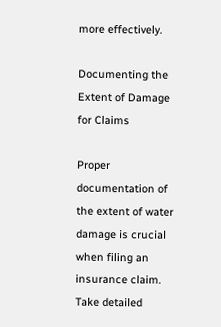more effectively.

Documenting the Extent of Damage for Claims

Proper documentation of the extent of water damage is crucial when filing an insurance claim. Take detailed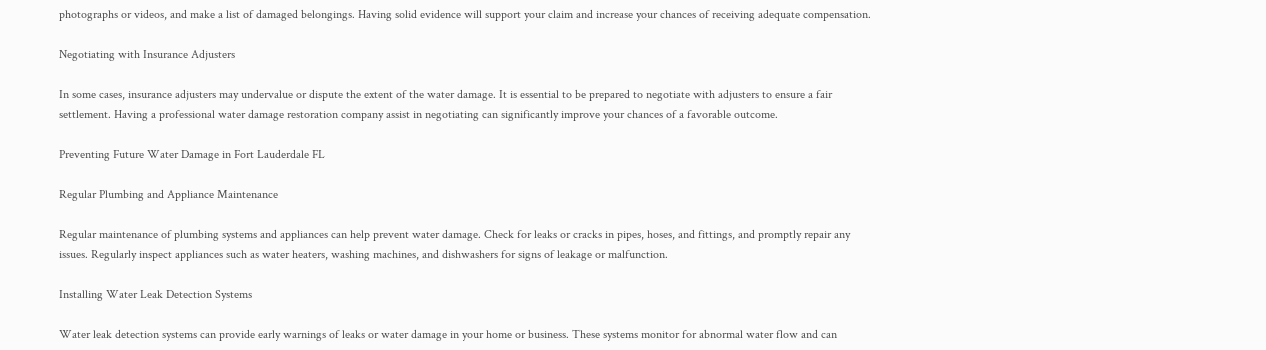photographs or videos, and make a list of damaged belongings. Having solid evidence will support your claim and increase your chances of receiving adequate compensation.

Negotiating with Insurance Adjusters

In some cases, insurance adjusters may undervalue or dispute the extent of the water damage. It is essential to be prepared to negotiate with adjusters to ensure a fair settlement. Having a professional water damage restoration company assist in negotiating can significantly improve your chances of a favorable outcome.

Preventing Future Water Damage in Fort Lauderdale FL

Regular Plumbing and Appliance Maintenance

Regular maintenance of plumbing systems and appliances can help prevent water damage. Check for leaks or cracks in pipes, hoses, and fittings, and promptly repair any issues. Regularly inspect appliances such as water heaters, washing machines, and dishwashers for signs of leakage or malfunction.

Installing Water Leak Detection Systems

Water leak detection systems can provide early warnings of leaks or water damage in your home or business. These systems monitor for abnormal water flow and can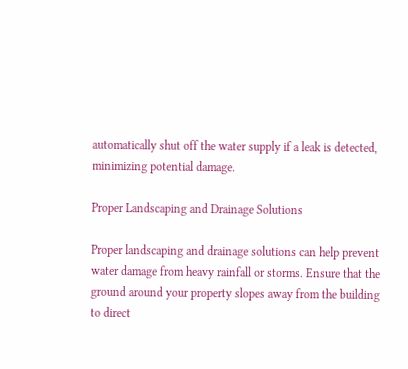automatically shut off the water supply if a leak is detected, minimizing potential damage.

Proper Landscaping and Drainage Solutions

Proper landscaping and drainage solutions can help prevent water damage from heavy rainfall or storms. Ensure that the ground around your property slopes away from the building to direct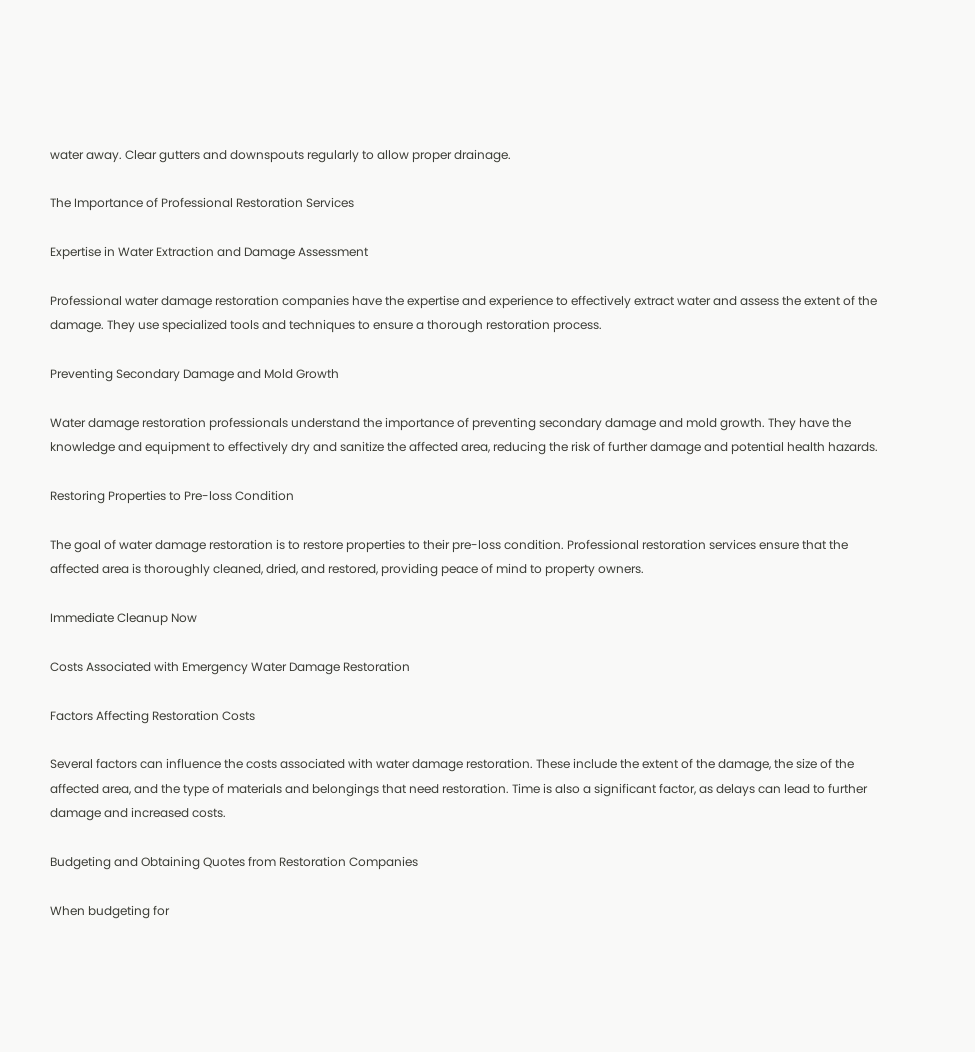water away. Clear gutters and downspouts regularly to allow proper drainage.

The Importance of Professional Restoration Services

Expertise in Water Extraction and Damage Assessment

Professional water damage restoration companies have the expertise and experience to effectively extract water and assess the extent of the damage. They use specialized tools and techniques to ensure a thorough restoration process.

Preventing Secondary Damage and Mold Growth

Water damage restoration professionals understand the importance of preventing secondary damage and mold growth. They have the knowledge and equipment to effectively dry and sanitize the affected area, reducing the risk of further damage and potential health hazards.

Restoring Properties to Pre-loss Condition

The goal of water damage restoration is to restore properties to their pre-loss condition. Professional restoration services ensure that the affected area is thoroughly cleaned, dried, and restored, providing peace of mind to property owners.

Immediate Cleanup Now

Costs Associated with Emergency Water Damage Restoration

Factors Affecting Restoration Costs

Several factors can influence the costs associated with water damage restoration. These include the extent of the damage, the size of the affected area, and the type of materials and belongings that need restoration. Time is also a significant factor, as delays can lead to further damage and increased costs.

Budgeting and Obtaining Quotes from Restoration Companies

When budgeting for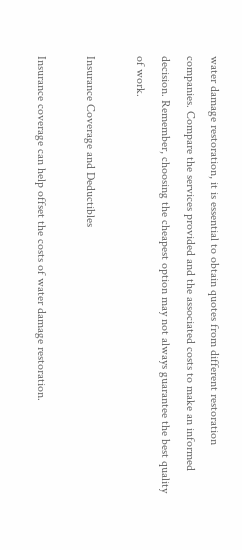water damage restoration, it is essential to obtain quotes from different restoration companies. Compare the services provided and the associated costs to make an informed decision. Remember, choosing the cheapest option may not always guarantee the best quality of work.

Insurance Coverage and Deductibles

Insurance coverage can help offset the costs of water damage restoration.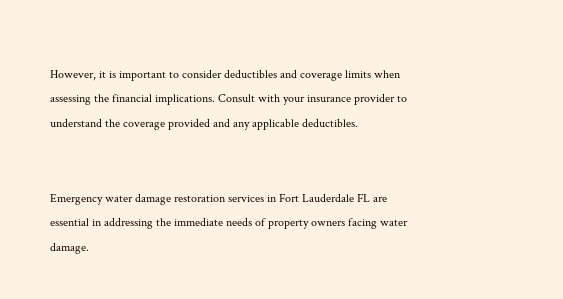However, it is important to consider deductibles and coverage limits when assessing the financial implications. Consult with your insurance provider to understand the coverage provided and any applicable deductibles.


Emergency water damage restoration services in Fort Lauderdale FL are essential in addressing the immediate needs of property owners facing water damage.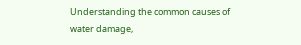Understanding the common causes of water damage,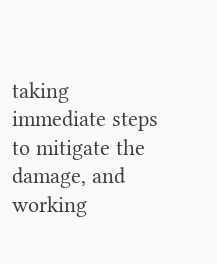taking immediate steps to mitigate the damage, and working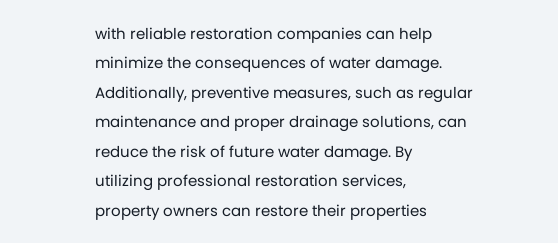with reliable restoration companies can help minimize the consequences of water damage. Additionally, preventive measures, such as regular maintenance and proper drainage solutions, can reduce the risk of future water damage. By utilizing professional restoration services, property owners can restore their properties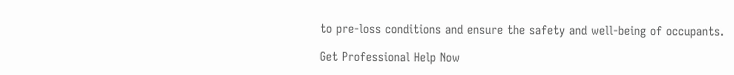to pre-loss conditions and ensure the safety and well-being of occupants.

Get Professional Help Now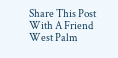Share This Post With A Friend
West Palm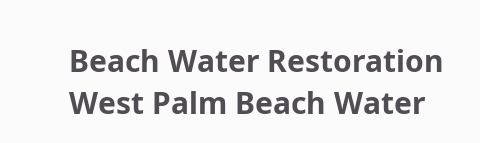Beach Water Restoration
West Palm Beach Water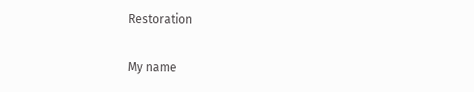Restoration

My name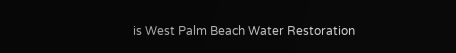is West Palm Beach Water Restoration